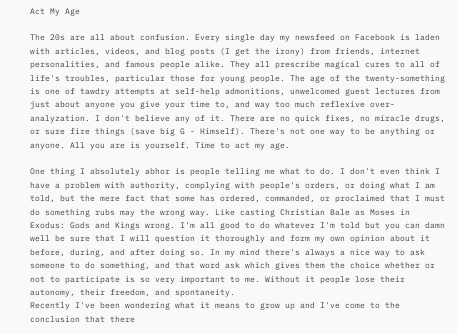Act My Age

The 20s are all about confusion. Every single day my newsfeed on Facebook is laden with articles, videos, and blog posts (I get the irony) from friends, internet personalities, and famous people alike. They all prescribe magical cures to all of life's troubles, particular those for young people. The age of the twenty-something is one of tawdry attempts at self-help admonitions, unwelcomed guest lectures from just about anyone you give your time to, and way too much reflexive over-analyzation. I don't believe any of it. There are no quick fixes, no miracle drugs, or sure fire things (save big G - Himself). There's not one way to be anything or anyone. All you are is yourself. Time to act my age.

One thing I absolutely abhor is people telling me what to do. I don't even think I have a problem with authority, complying with people's orders, or doing what I am told, but the mere fact that some has ordered, commanded, or proclaimed that I must do something rubs may the wrong way. Like casting Christian Bale as Moses in Exodus: Gods and Kings wrong. I'm all good to do whatever I'm told but you can damn well be sure that I will question it thoroughly and form my own opinion about it before, during, and after doing so. In my mind there's always a nice way to ask someone to do something, and that word ask which gives them the choice whether or not to participate is so very important to me. Without it people lose their autonomy, their freedom, and spontaneity.
Recently I've been wondering what it means to grow up and I've come to the conclusion that there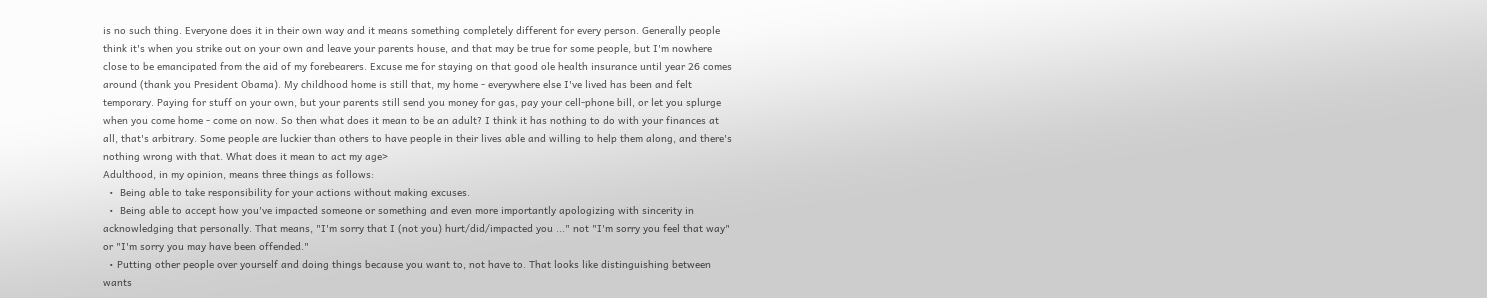is no such thing. Everyone does it in their own way and it means something completely different for every person. Generally people think it's when you strike out on your own and leave your parents house, and that may be true for some people, but I'm nowhere close to be emancipated from the aid of my forebearers. Excuse me for staying on that good ole health insurance until year 26 comes around (thank you President Obama). My childhood home is still that, my home - everywhere else I've lived has been and felt temporary. Paying for stuff on your own, but your parents still send you money for gas, pay your cell-phone bill, or let you splurge when you come home - come on now. So then what does it mean to be an adult? I think it has nothing to do with your finances at all, that's arbitrary. Some people are luckier than others to have people in their lives able and willing to help them along, and there's nothing wrong with that. What does it mean to act my age>
Adulthood, in my opinion, means three things as follows:
  •  Being able to take responsibility for your actions without making excuses.
  •  Being able to accept how you've impacted someone or something and even more importantly apologizing with sincerity in acknowledging that personally. That means, "I'm sorry that I (not you) hurt/did/impacted you ..." not "I'm sorry you feel that way" or "I'm sorry you may have been offended."
  • Putting other people over yourself and doing things because you want to, not have to. That looks like distinguishing between wants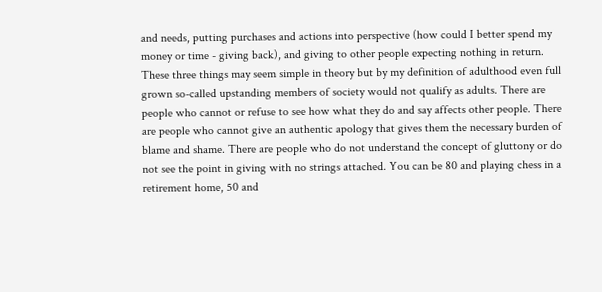and needs, putting purchases and actions into perspective (how could I better spend my money or time - giving back), and giving to other people expecting nothing in return.
These three things may seem simple in theory but by my definition of adulthood even full grown so-called upstanding members of society would not qualify as adults. There are people who cannot or refuse to see how what they do and say affects other people. There are people who cannot give an authentic apology that gives them the necessary burden of blame and shame. There are people who do not understand the concept of gluttony or do not see the point in giving with no strings attached. You can be 80 and playing chess in a retirement home, 50 and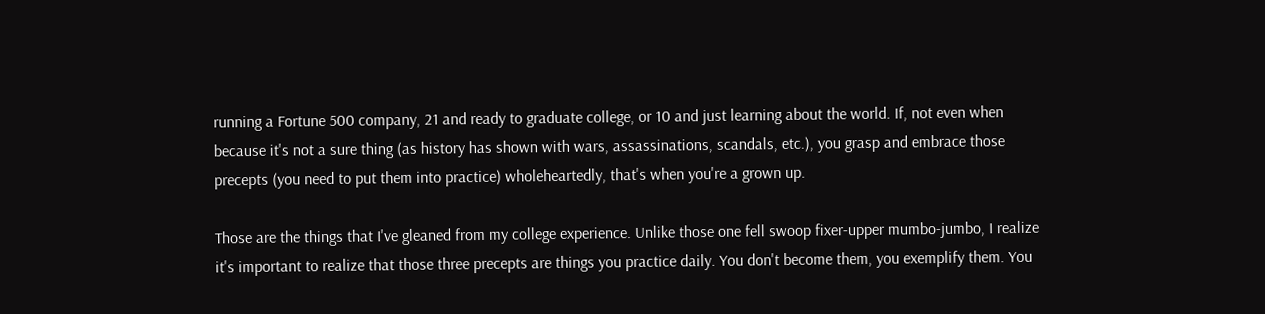running a Fortune 500 company, 21 and ready to graduate college, or 10 and just learning about the world. If, not even when because it's not a sure thing (as history has shown with wars, assassinations, scandals, etc.), you grasp and embrace those precepts (you need to put them into practice) wholeheartedly, that's when you're a grown up.

Those are the things that I've gleaned from my college experience. Unlike those one fell swoop fixer-upper mumbo-jumbo, I realize it's important to realize that those three precepts are things you practice daily. You don't become them, you exemplify them. You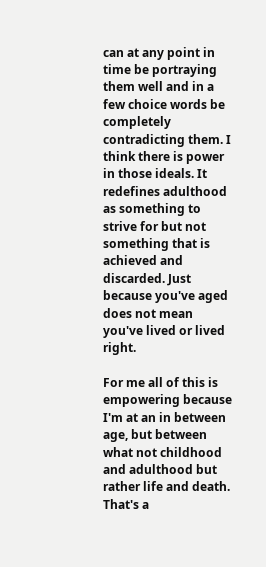can at any point in time be portraying them well and in a few choice words be completely contradicting them. I think there is power in those ideals. It redefines adulthood as something to strive for but not something that is achieved and discarded. Just because you've aged does not mean you've lived or lived right.

For me all of this is empowering because I'm at an in between age, but between what not childhood and adulthood but rather life and death. That's a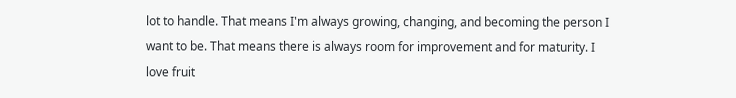lot to handle. That means I'm always growing, changing, and becoming the person I want to be. That means there is always room for improvement and for maturity. I love fruit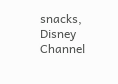snacks, Disney Channel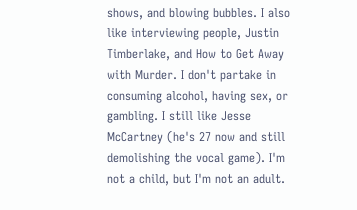shows, and blowing bubbles. I also like interviewing people, Justin Timberlake, and How to Get Away with Murder. I don't partake in consuming alcohol, having sex, or gambling. I still like Jesse McCartney (he's 27 now and still demolishing the vocal game). I'm not a child, but I'm not an adult.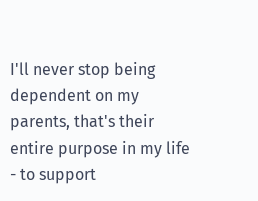I'll never stop being dependent on my parents, that's their entire purpose in my life - to support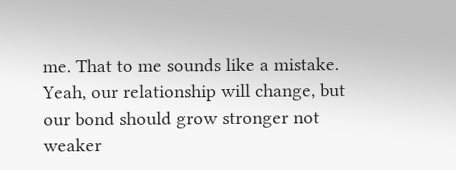me. That to me sounds like a mistake. Yeah, our relationship will change, but our bond should grow stronger not weaker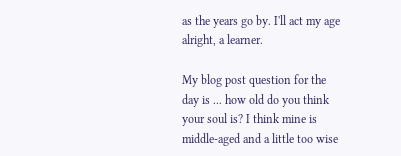as the years go by. I'll act my age alright, a learner.

My blog post question for the day is ... how old do you think your soul is? I think mine is middle-aged and a little too wise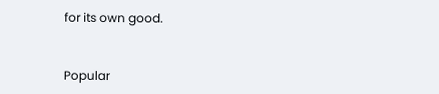for its own good.


Popular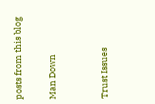posts from this blog

Man Down


Trust Issues